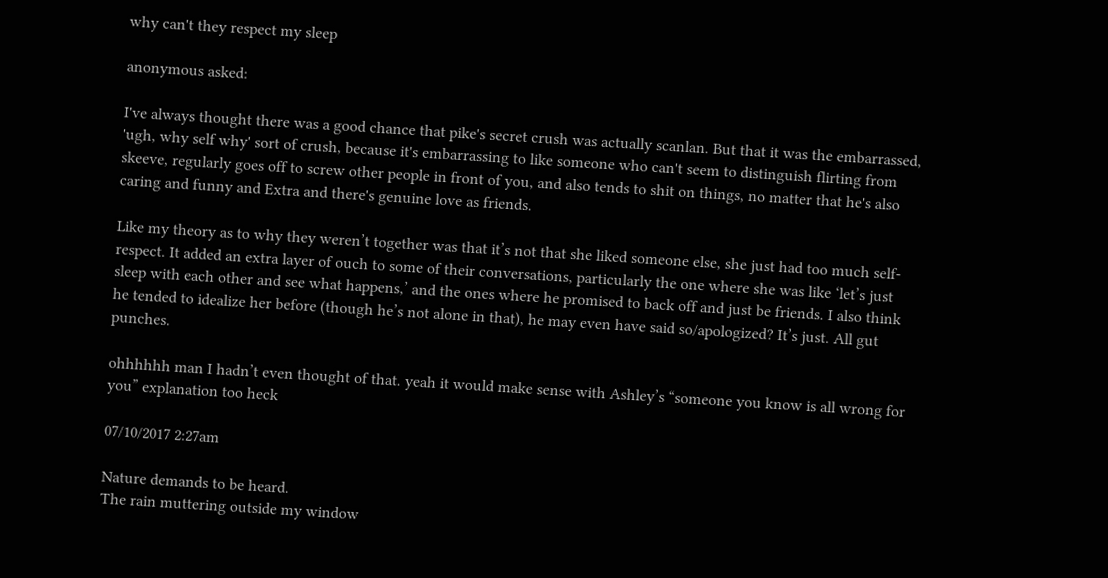why can't they respect my sleep

anonymous asked:

I've always thought there was a good chance that pike's secret crush was actually scanlan. But that it was the embarrassed, 'ugh, why self why' sort of crush, because it's embarrassing to like someone who can't seem to distinguish flirting from skeeve, regularly goes off to screw other people in front of you, and also tends to shit on things, no matter that he's also caring and funny and Extra and there's genuine love as friends.

Like my theory as to why they weren’t together was that it’s not that she liked someone else, she just had too much self-respect. It added an extra layer of ouch to some of their conversations, particularly the one where she was like ‘let’s just sleep with each other and see what happens,’ and the ones where he promised to back off and just be friends. I also think he tended to idealize her before (though he’s not alone in that), he may even have said so/apologized? It’s just. All gut punches.

ohhhhhh man I hadn’t even thought of that. yeah it would make sense with Ashley’s “someone you know is all wrong for you” explanation too heck

07/10/2017 2:27am

Nature demands to be heard.
The rain muttering outside my window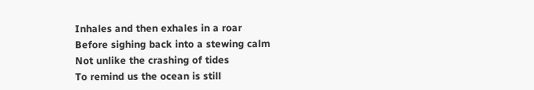Inhales and then exhales in a roar
Before sighing back into a stewing calm
Not unlike the crashing of tides
To remind us the ocean is still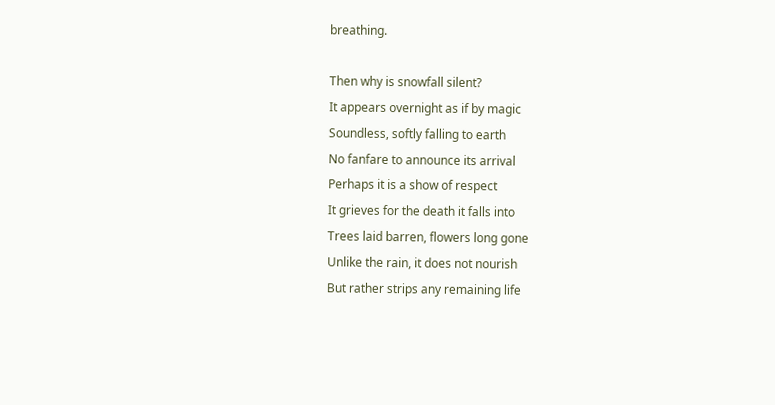breathing.

Then why is snowfall silent?
It appears overnight as if by magic
Soundless, softly falling to earth
No fanfare to announce its arrival
Perhaps it is a show of respect
It grieves for the death it falls into
Trees laid barren, flowers long gone
Unlike the rain, it does not nourish
But rather strips any remaining life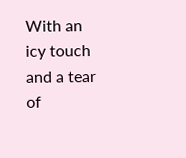With an icy touch and a tear of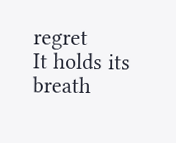regret
It holds its breath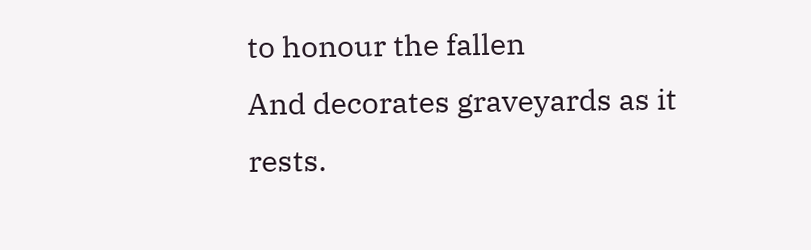to honour the fallen
And decorates graveyards as it rests.